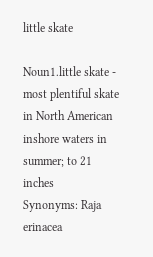little skate

Noun1.little skate - most plentiful skate in North American inshore waters in summer; to 21 inches
Synonyms: Raja erinacea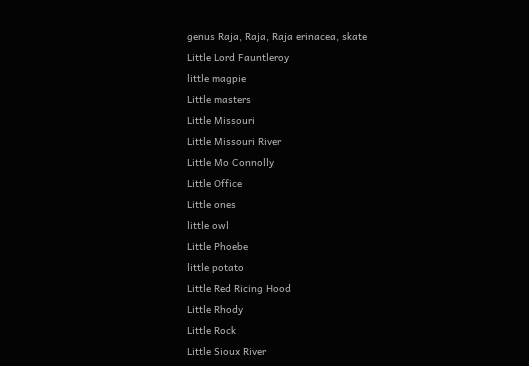genus Raja, Raja, Raja erinacea, skate
Little Lord Fauntleroy
little magpie
Little masters
Little Missouri
Little Missouri River
Little Mo Connolly
Little Office
Little ones
little owl
Little Phoebe
little potato
Little Red Ricing Hood
Little Rhody
Little Rock
Little Sioux River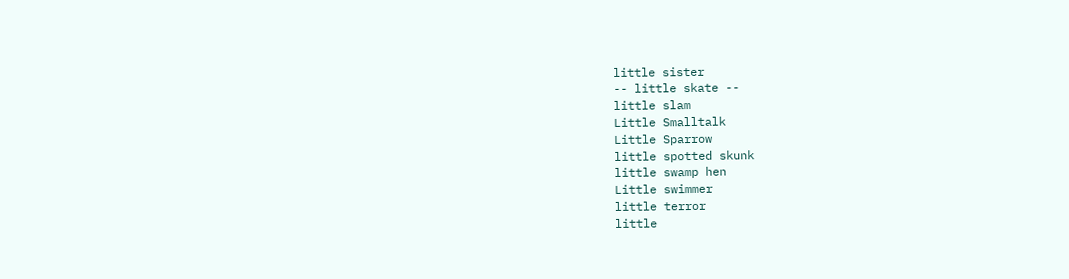little sister
-- little skate --
little slam
Little Smalltalk
Little Sparrow
little spotted skunk
little swamp hen
Little swimmer
little terror
little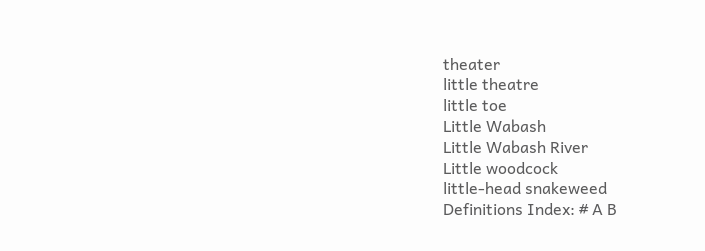theater
little theatre
little toe
Little Wabash
Little Wabash River
Little woodcock
little-head snakeweed
Definitions Index: # A B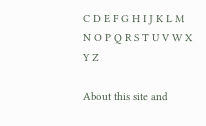C D E F G H I J K L M N O P Q R S T U V W X Y Z

About this site and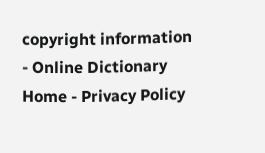copyright information - Online Dictionary Home - Privacy Policy